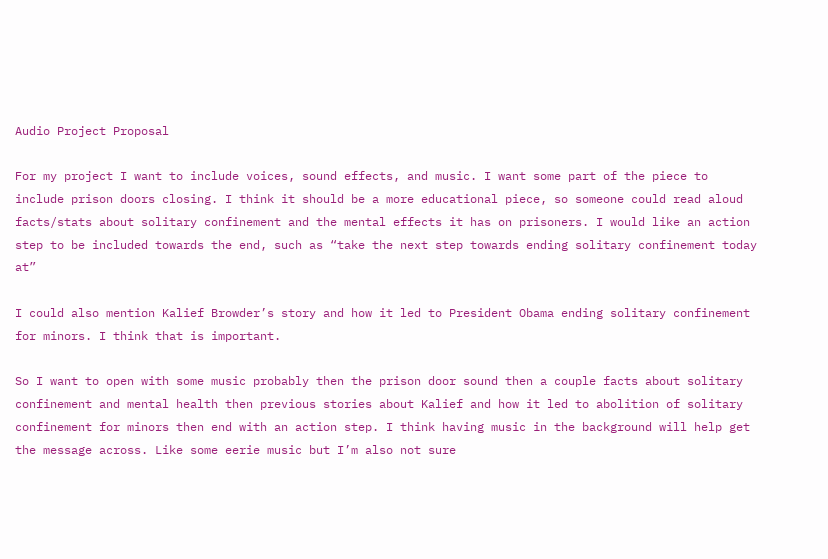Audio Project Proposal

For my project I want to include voices, sound effects, and music. I want some part of the piece to include prison doors closing. I think it should be a more educational piece, so someone could read aloud facts/stats about solitary confinement and the mental effects it has on prisoners. I would like an action step to be included towards the end, such as “take the next step towards ending solitary confinement today at”

I could also mention Kalief Browder’s story and how it led to President Obama ending solitary confinement for minors. I think that is important.

So I want to open with some music probably then the prison door sound then a couple facts about solitary confinement and mental health then previous stories about Kalief and how it led to abolition of solitary confinement for minors then end with an action step. I think having music in the background will help get the message across. Like some eerie music but I’m also not sure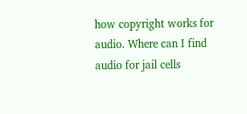how copyright works for audio. Where can I find audio for jail cells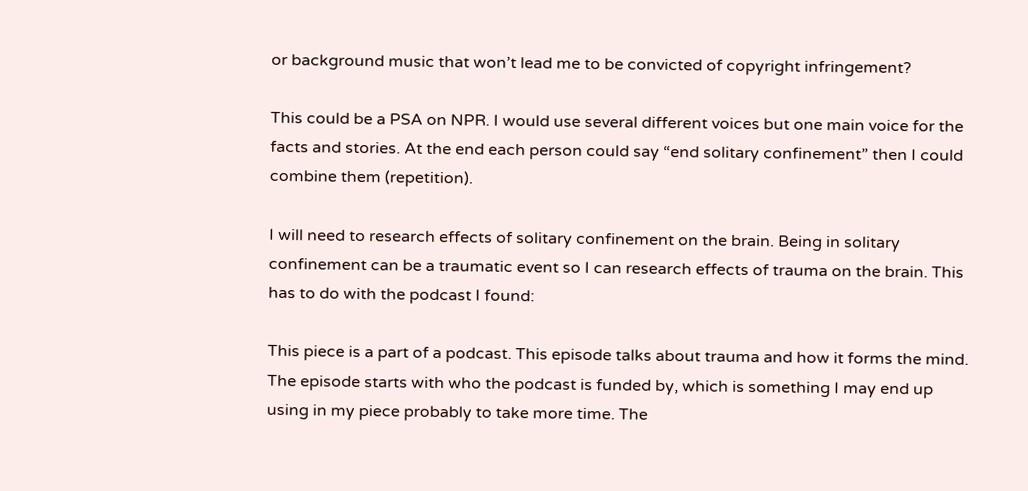or background music that won’t lead me to be convicted of copyright infringement?

This could be a PSA on NPR. I would use several different voices but one main voice for the facts and stories. At the end each person could say “end solitary confinement” then I could combine them (repetition).

I will need to research effects of solitary confinement on the brain. Being in solitary confinement can be a traumatic event so I can research effects of trauma on the brain. This has to do with the podcast I found:

This piece is a part of a podcast. This episode talks about trauma and how it forms the mind. The episode starts with who the podcast is funded by, which is something I may end up using in my piece probably to take more time. The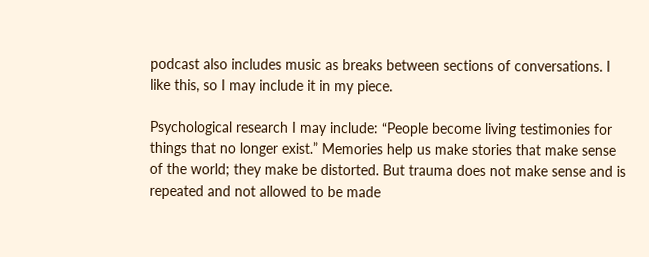podcast also includes music as breaks between sections of conversations. I like this, so I may include it in my piece.

Psychological research I may include: “People become living testimonies for things that no longer exist.” Memories help us make stories that make sense of the world; they make be distorted. But trauma does not make sense and is repeated and not allowed to be made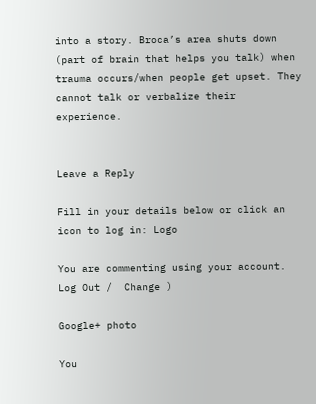into a story. Broca’s area shuts down (part of brain that helps you talk) when trauma occurs/when people get upset. They cannot talk or verbalize their experience.


Leave a Reply

Fill in your details below or click an icon to log in: Logo

You are commenting using your account. Log Out /  Change )

Google+ photo

You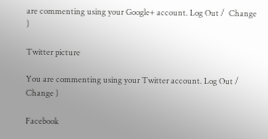are commenting using your Google+ account. Log Out /  Change )

Twitter picture

You are commenting using your Twitter account. Log Out /  Change )

Facebook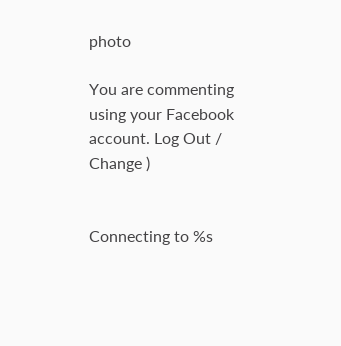photo

You are commenting using your Facebook account. Log Out /  Change )


Connecting to %s